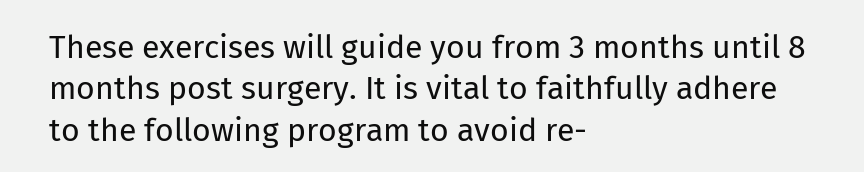These exercises will guide you from 3 months until 8 months post surgery. It is vital to faithfully adhere to the following program to avoid re-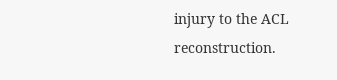injury to the ACL reconstruction.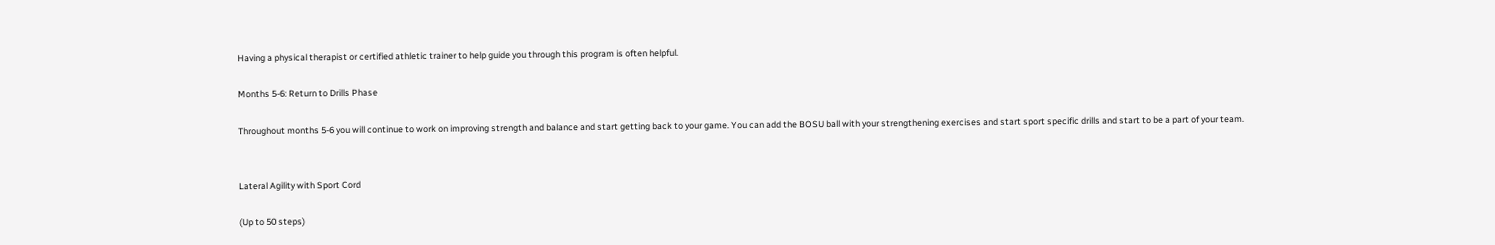Having a physical therapist or certified athletic trainer to help guide you through this program is often helpful.

Months 5-6: Return to Drills Phase

Throughout months 5-6 you will continue to work on improving strength and balance and start getting back to your game. You can add the BOSU ball with your strengthening exercises and start sport specific drills and start to be a part of your team.


Lateral Agility with Sport Cord

(Up to 50 steps)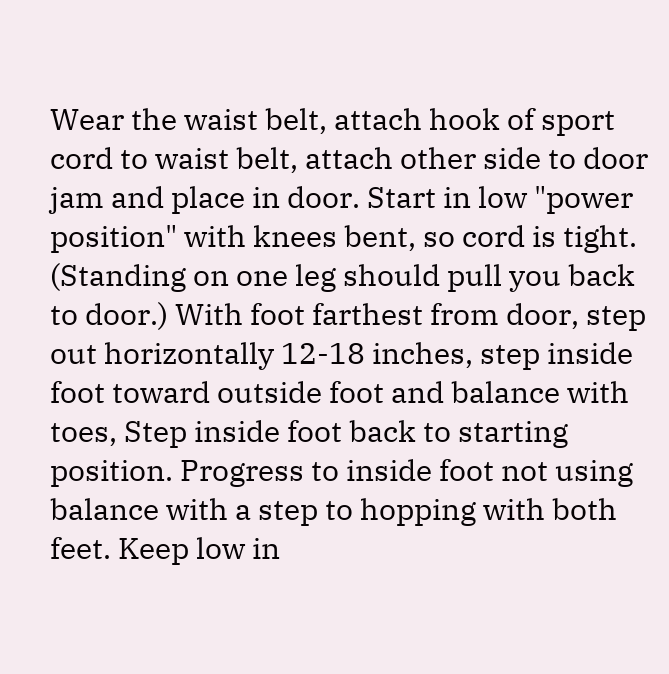Wear the waist belt, attach hook of sport cord to waist belt, attach other side to door jam and place in door. Start in low "power position" with knees bent, so cord is tight. (Standing on one leg should pull you back to door.) With foot farthest from door, step out horizontally 12-18 inches, step inside foot toward outside foot and balance with toes, Step inside foot back to starting position. Progress to inside foot not using balance with a step to hopping with both feet. Keep low in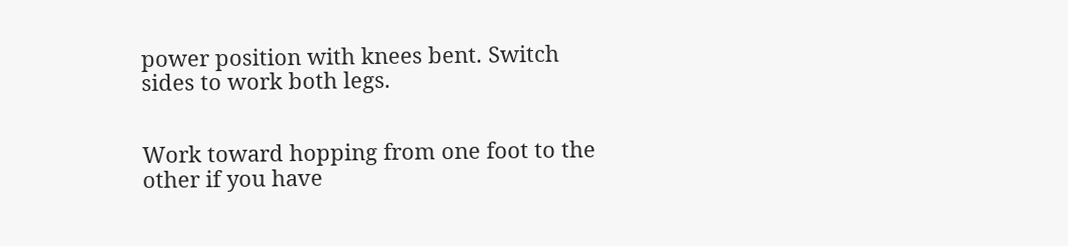power position with knees bent. Switch sides to work both legs.


Work toward hopping from one foot to the other if you have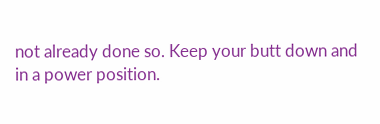not already done so. Keep your butt down and in a power position.